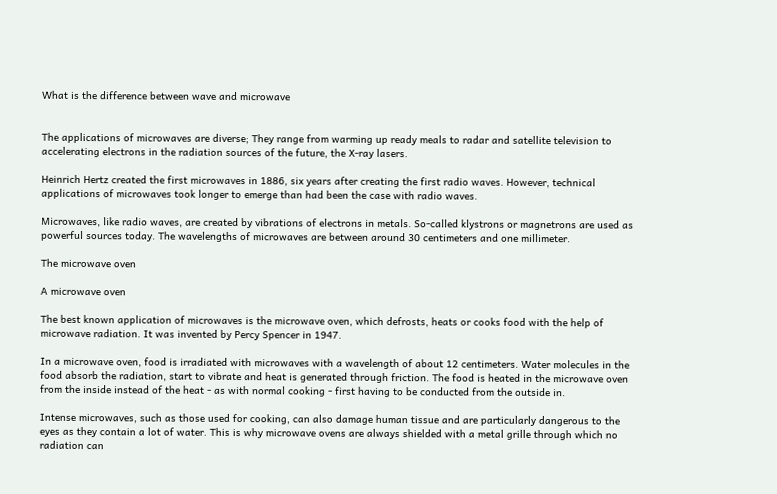What is the difference between wave and microwave


The applications of microwaves are diverse; They range from warming up ready meals to radar and satellite television to accelerating electrons in the radiation sources of the future, the X-ray lasers.

Heinrich Hertz created the first microwaves in 1886, six years after creating the first radio waves. However, technical applications of microwaves took longer to emerge than had been the case with radio waves.

Microwaves, like radio waves, are created by vibrations of electrons in metals. So-called klystrons or magnetrons are used as powerful sources today. The wavelengths of microwaves are between around 30 centimeters and one millimeter.

The microwave oven

A microwave oven

The best known application of microwaves is the microwave oven, which defrosts, heats or cooks food with the help of microwave radiation. It was invented by Percy Spencer in 1947.

In a microwave oven, food is irradiated with microwaves with a wavelength of about 12 centimeters. Water molecules in the food absorb the radiation, start to vibrate and heat is generated through friction. The food is heated in the microwave oven from the inside instead of the heat - as with normal cooking - first having to be conducted from the outside in.

Intense microwaves, such as those used for cooking, can also damage human tissue and are particularly dangerous to the eyes as they contain a lot of water. This is why microwave ovens are always shielded with a metal grille through which no radiation can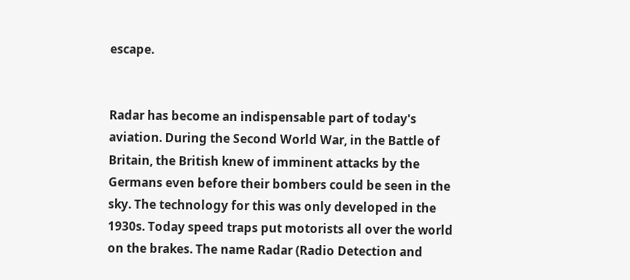escape.


Radar has become an indispensable part of today's aviation. During the Second World War, in the Battle of Britain, the British knew of imminent attacks by the Germans even before their bombers could be seen in the sky. The technology for this was only developed in the 1930s. Today speed traps put motorists all over the world on the brakes. The name Radar (Radio Detection and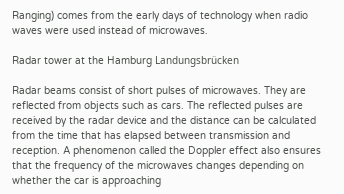Ranging) comes from the early days of technology when radio waves were used instead of microwaves.

Radar tower at the Hamburg Landungsbrücken

Radar beams consist of short pulses of microwaves. They are reflected from objects such as cars. The reflected pulses are received by the radar device and the distance can be calculated from the time that has elapsed between transmission and reception. A phenomenon called the Doppler effect also ensures that the frequency of the microwaves changes depending on whether the car is approaching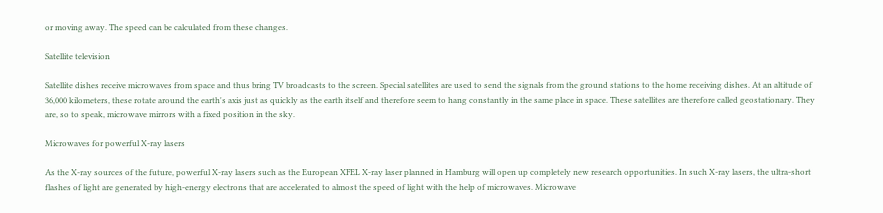or moving away. The speed can be calculated from these changes.

Satellite television

Satellite dishes receive microwaves from space and thus bring TV broadcasts to the screen. Special satellites are used to send the signals from the ground stations to the home receiving dishes. At an altitude of 36,000 kilometers, these rotate around the earth's axis just as quickly as the earth itself and therefore seem to hang constantly in the same place in space. These satellites are therefore called geostationary. They are, so to speak, microwave mirrors with a fixed position in the sky.

Microwaves for powerful X-ray lasers

As the X-ray sources of the future, powerful X-ray lasers such as the European XFEL X-ray laser planned in Hamburg will open up completely new research opportunities. In such X-ray lasers, the ultra-short flashes of light are generated by high-energy electrons that are accelerated to almost the speed of light with the help of microwaves. Microwave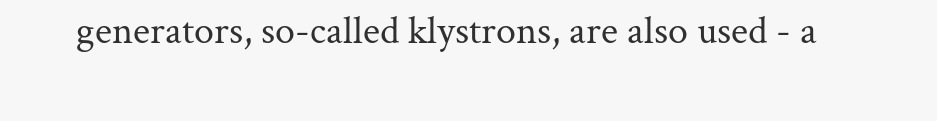generators, so-called klystrons, are also used - a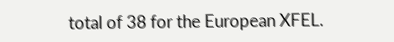total of 38 for the European XFEL.